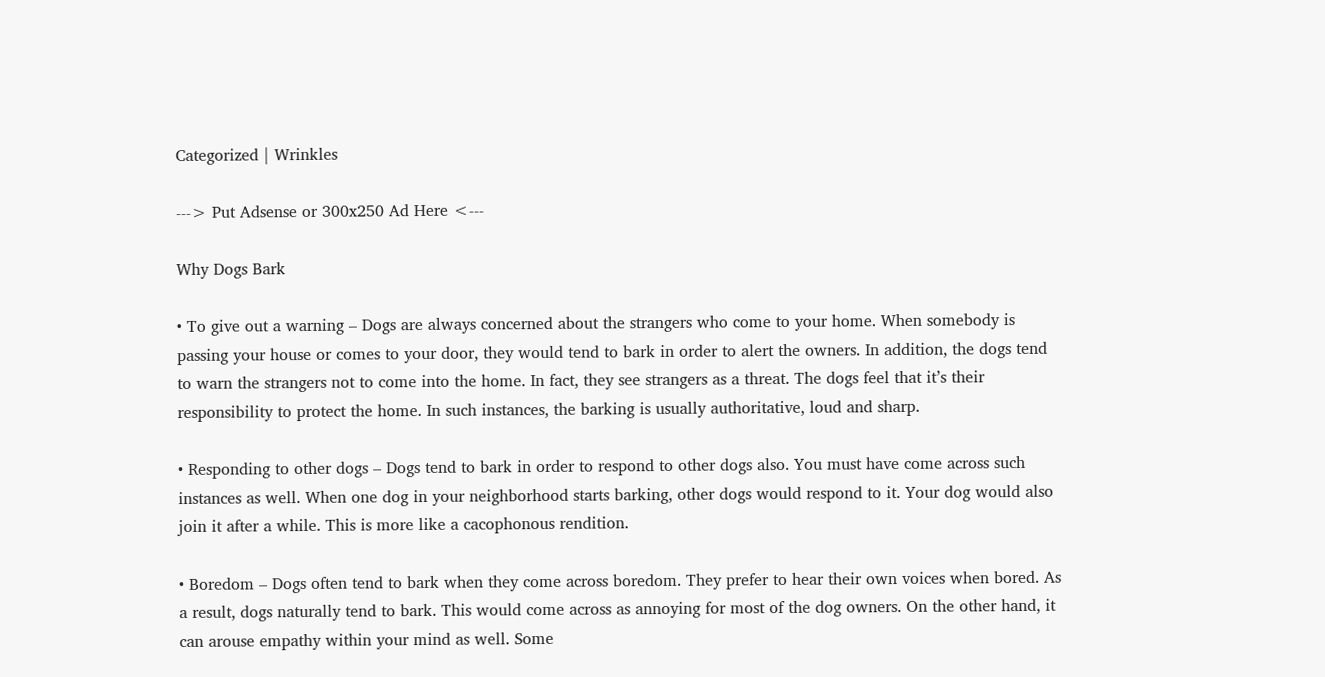Categorized | Wrinkles

---> Put Adsense or 300x250 Ad Here <---

Why Dogs Bark

• To give out a warning – Dogs are always concerned about the strangers who come to your home. When somebody is passing your house or comes to your door, they would tend to bark in order to alert the owners. In addition, the dogs tend to warn the strangers not to come into the home. In fact, they see strangers as a threat. The dogs feel that it’s their responsibility to protect the home. In such instances, the barking is usually authoritative, loud and sharp.

• Responding to other dogs – Dogs tend to bark in order to respond to other dogs also. You must have come across such instances as well. When one dog in your neighborhood starts barking, other dogs would respond to it. Your dog would also join it after a while. This is more like a cacophonous rendition.

• Boredom – Dogs often tend to bark when they come across boredom. They prefer to hear their own voices when bored. As a result, dogs naturally tend to bark. This would come across as annoying for most of the dog owners. On the other hand, it can arouse empathy within your mind as well. Some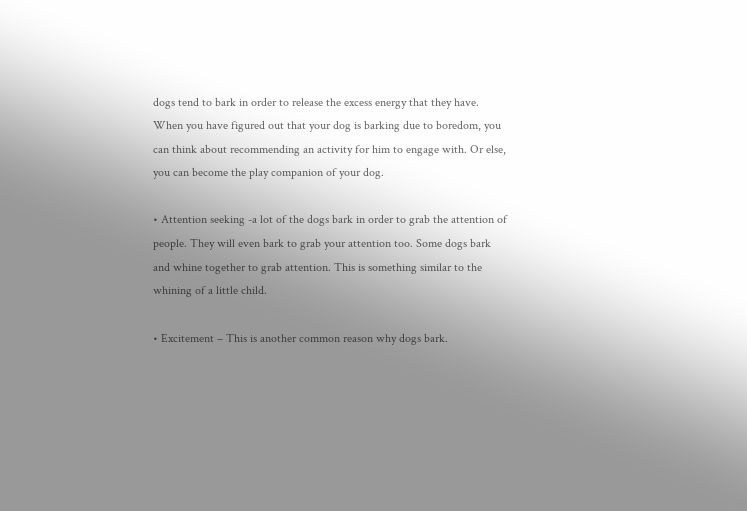dogs tend to bark in order to release the excess energy that they have. When you have figured out that your dog is barking due to boredom, you can think about recommending an activity for him to engage with. Or else, you can become the play companion of your dog.

• Attention seeking -a lot of the dogs bark in order to grab the attention of people. They will even bark to grab your attention too. Some dogs bark and whine together to grab attention. This is something similar to the whining of a little child.

• Excitement – This is another common reason why dogs bark.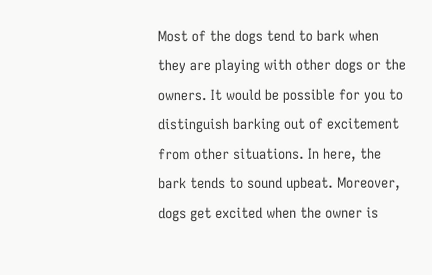Most of the dogs tend to bark when they are playing with other dogs or the owners. It would be possible for you to distinguish barking out of excitement from other situations. In here, the bark tends to sound upbeat. Moreover, dogs get excited when the owner is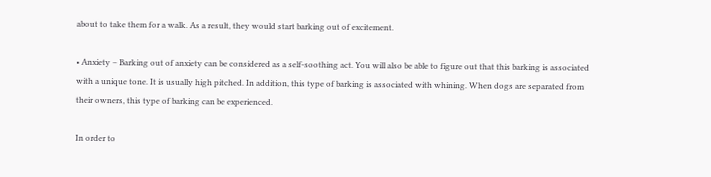about to take them for a walk. As a result, they would start barking out of excitement.

• Anxiety – Barking out of anxiety can be considered as a self-soothing act. You will also be able to figure out that this barking is associated with a unique tone. It is usually high pitched. In addition, this type of barking is associated with whining. When dogs are separated from their owners, this type of barking can be experienced.

In order to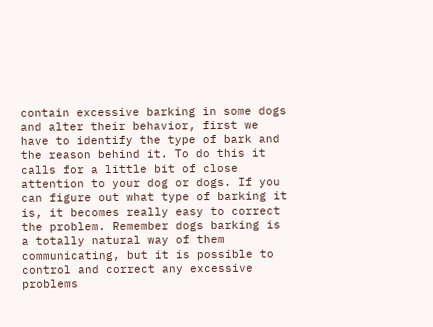contain excessive barking in some dogs and alter their behavior, first we have to identify the type of bark and the reason behind it. To do this it calls for a little bit of close attention to your dog or dogs. If you can figure out what type of barking it is, it becomes really easy to correct the problem. Remember dogs barking is a totally natural way of them communicating, but it is possible to control and correct any excessive problems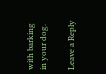with barking in your dog.

Leave a Reply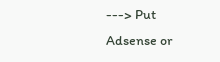---> Put Adsense or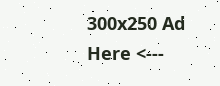300x250 Ad Here <---